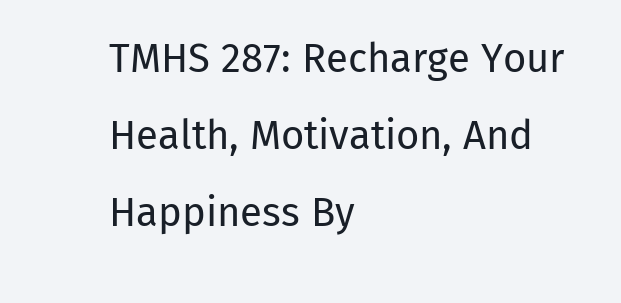TMHS 287: Recharge Your Health, Motivation, And Happiness By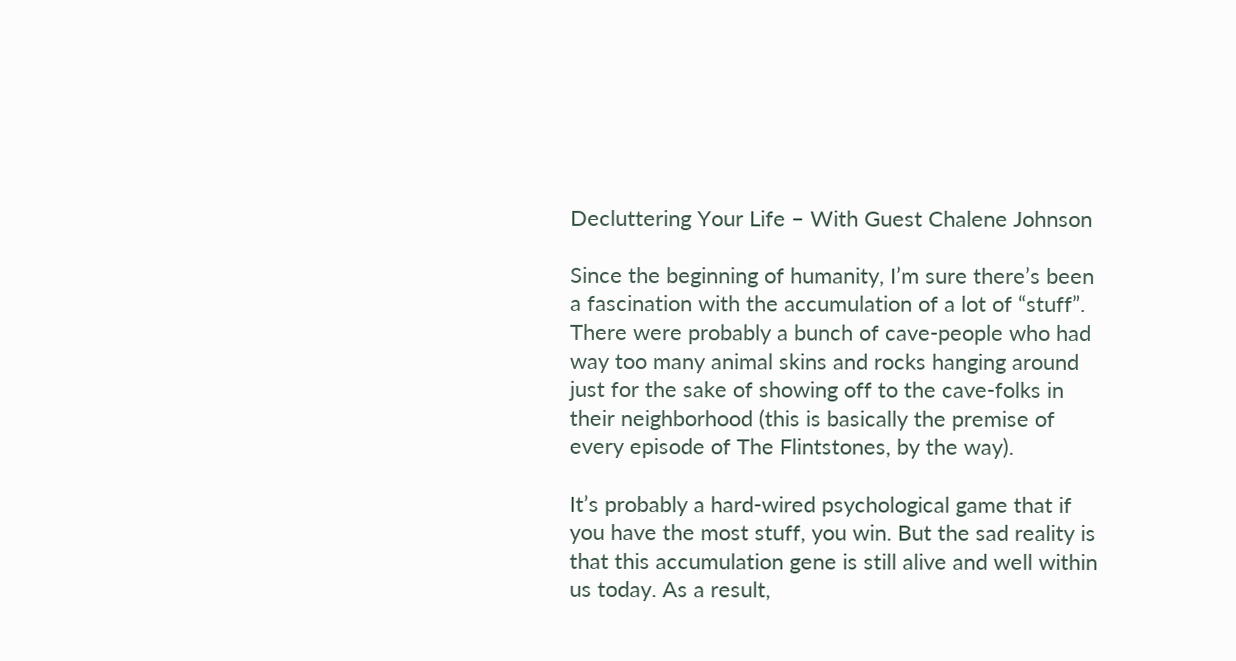Decluttering Your Life – With Guest Chalene Johnson

Since the beginning of humanity, I’m sure there’s been a fascination with the accumulation of a lot of “stuff”. There were probably a bunch of cave-people who had way too many animal skins and rocks hanging around just for the sake of showing off to the cave-folks in their neighborhood (this is basically the premise of every episode of The Flintstones, by the way).

It’s probably a hard-wired psychological game that if you have the most stuff, you win. But the sad reality is that this accumulation gene is still alive and well within us today. As a result,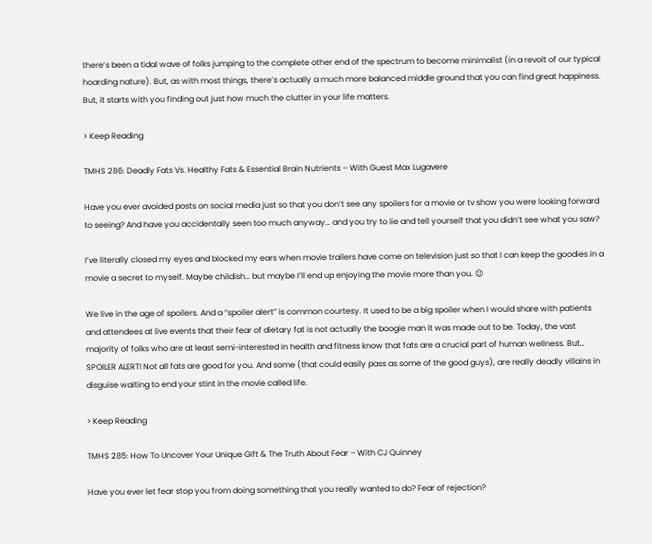there’s been a tidal wave of folks jumping to the complete other end of the spectrum to become minimalist (in a revolt of our typical hoarding nature). But, as with most things, there’s actually a much more balanced middle ground that you can find great happiness. But, it starts with you finding out just how much the clutter in your life matters.

> Keep Reading

TMHS 286: Deadly Fats Vs. Healthy Fats & Essential Brain Nutrients – With Guest Max Lugavere

Have you ever avoided posts on social media just so that you don’t see any spoilers for a movie or tv show you were looking forward to seeing? And have you accidentally seen too much anyway… and you try to lie and tell yourself that you didn’t see what you saw?

I’ve literally closed my eyes and blocked my ears when movie trailers have come on television just so that I can keep the goodies in a movie a secret to myself. Maybe childish… but maybe I’ll end up enjoying the movie more than you. 😉

We live in the age of spoilers. And a “spoiler alert” is common courtesy. It used to be a big spoiler when I would share with patients and attendees at live events that their fear of dietary fat is not actually the boogie man it was made out to be. Today, the vast majority of folks who are at least semi-interested in health and fitness know that fats are a crucial part of human wellness. But… SPOILER ALERT! Not all fats are good for you. And some (that could easily pass as some of the good guys), are really deadly villains in disguise waiting to end your stint in the movie called life.

> Keep Reading

TMHS 285: How To Uncover Your Unique Gift & The Truth About Fear – With CJ Quinney

Have you ever let fear stop you from doing something that you really wanted to do? Fear of rejection?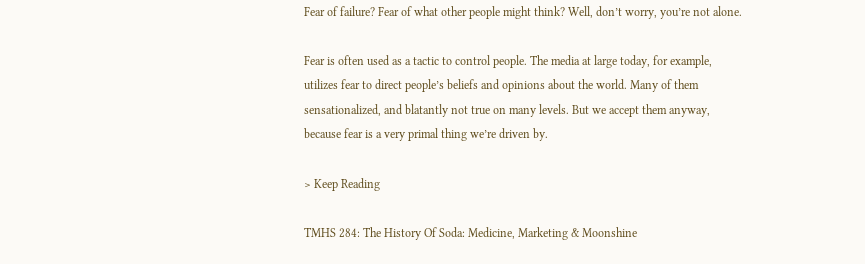Fear of failure? Fear of what other people might think? Well, don’t worry, you’re not alone.

Fear is often used as a tactic to control people. The media at large today, for example, utilizes fear to direct people’s beliefs and opinions about the world. Many of them sensationalized, and blatantly not true on many levels. But we accept them anyway, because fear is a very primal thing we’re driven by.

> Keep Reading

TMHS 284: The History Of Soda: Medicine, Marketing & Moonshine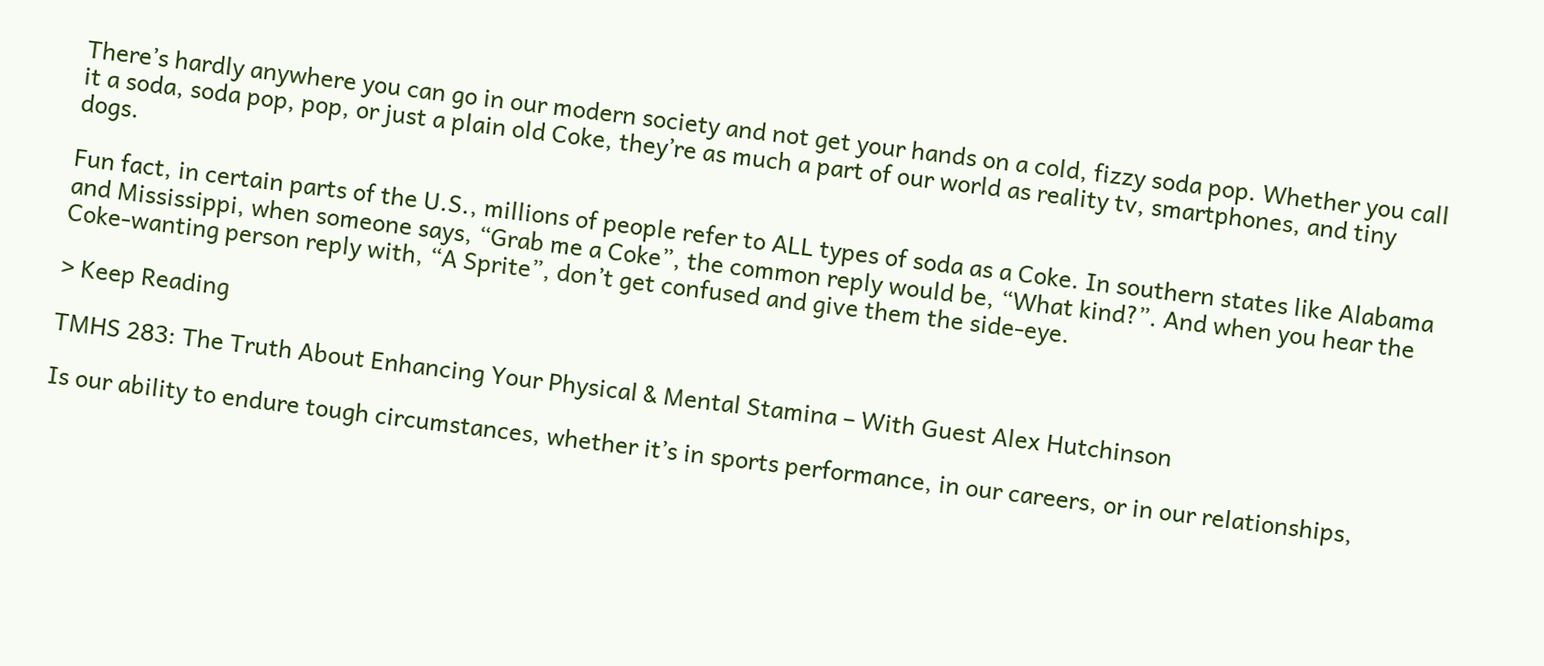There’s hardly anywhere you can go in our modern society and not get your hands on a cold, fizzy soda pop. Whether you call it a soda, soda pop, pop, or just a plain old Coke, they’re as much a part of our world as reality tv, smartphones, and tiny dogs.

Fun fact, in certain parts of the U.S., millions of people refer to ALL types of soda as a Coke. In southern states like Alabama and Mississippi, when someone says, “Grab me a Coke”, the common reply would be, “What kind?”. And when you hear the Coke-wanting person reply with, “A Sprite”, don’t get confused and give them the side-eye.

> Keep Reading

TMHS 283: The Truth About Enhancing Your Physical & Mental Stamina – With Guest Alex Hutchinson

Is our ability to endure tough circumstances, whether it’s in sports performance, in our careers, or in our relationships,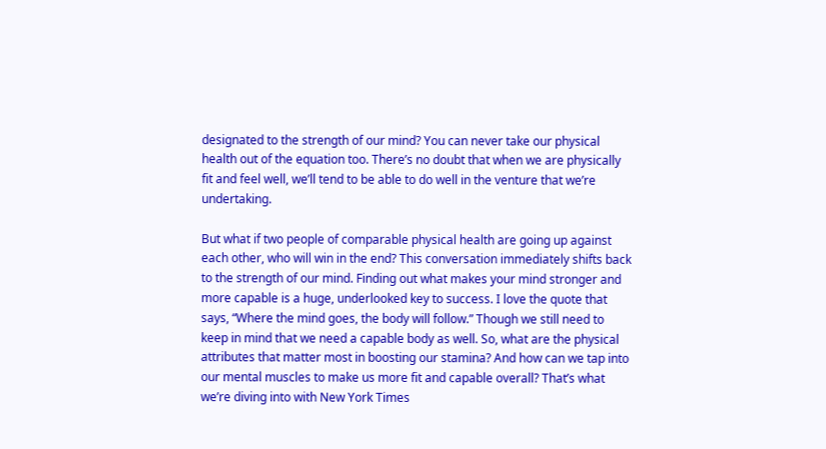designated to the strength of our mind? You can never take our physical health out of the equation too. There’s no doubt that when we are physically fit and feel well, we’ll tend to be able to do well in the venture that we’re undertaking.

But what if two people of comparable physical health are going up against each other, who will win in the end? This conversation immediately shifts back to the strength of our mind. Finding out what makes your mind stronger and more capable is a huge, underlooked key to success. I love the quote that says, “Where the mind goes, the body will follow.” Though we still need to keep in mind that we need a capable body as well. So, what are the physical attributes that matter most in boosting our stamina? And how can we tap into our mental muscles to make us more fit and capable overall? That’s what we’re diving into with New York Times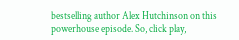bestselling author Alex Hutchinson on this powerhouse episode. So, click play,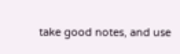take good notes, and use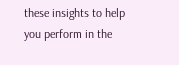these insights to help you perform in the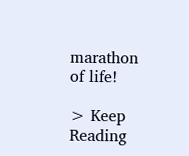marathon of life!

> Keep Reading